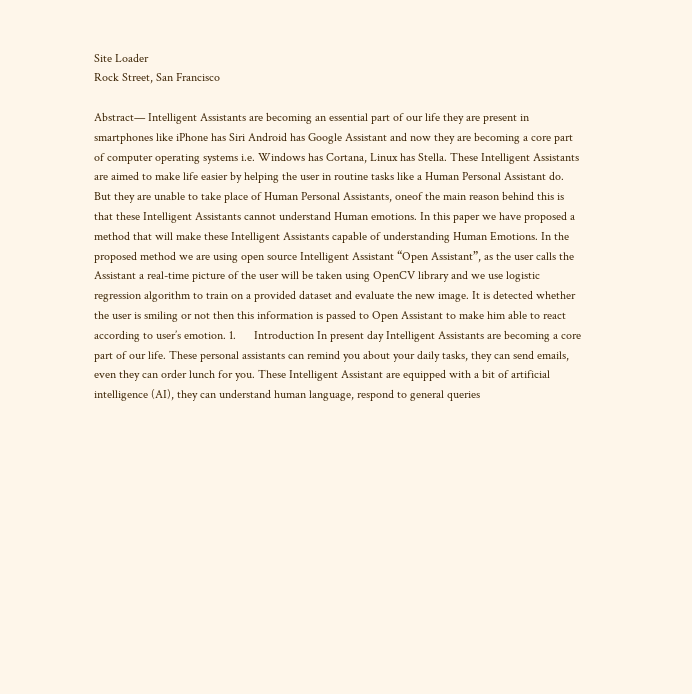Site Loader
Rock Street, San Francisco

Abstract— Intelligent Assistants are becoming an essential part of our life they are present in smartphones like iPhone has Siri Android has Google Assistant and now they are becoming a core part of computer operating systems i.e. Windows has Cortana, Linux has Stella. These Intelligent Assistants are aimed to make life easier by helping the user in routine tasks like a Human Personal Assistant do. But they are unable to take place of Human Personal Assistants, oneof the main reason behind this is that these Intelligent Assistants cannot understand Human emotions. In this paper we have proposed a method that will make these Intelligent Assistants capable of understanding Human Emotions. In the proposed method we are using open source Intelligent Assistant “Open Assistant”, as the user calls the Assistant a real-time picture of the user will be taken using OpenCV library and we use logistic regression algorithm to train on a provided dataset and evaluate the new image. It is detected whether the user is smiling or not then this information is passed to Open Assistant to make him able to react according to user’s emotion. 1.      Introduction In present day Intelligent Assistants are becoming a core part of our life. These personal assistants can remind you about your daily tasks, they can send emails, even they can order lunch for you. These Intelligent Assistant are equipped with a bit of artificial intelligence (AI), they can understand human language, respond to general queries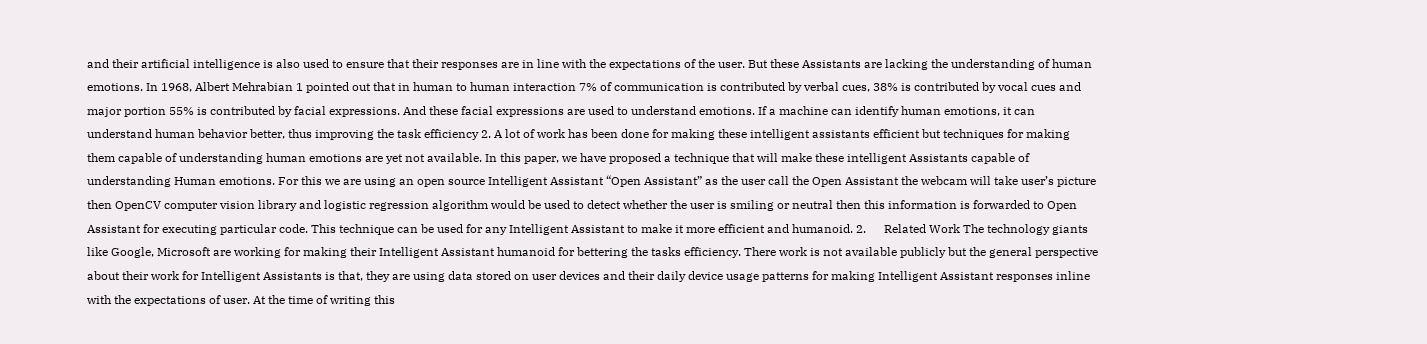and their artificial intelligence is also used to ensure that their responses are in line with the expectations of the user. But these Assistants are lacking the understanding of human emotions. In 1968, Albert Mehrabian 1 pointed out that in human to human interaction 7% of communication is contributed by verbal cues, 38% is contributed by vocal cues and major portion 55% is contributed by facial expressions. And these facial expressions are used to understand emotions. If a machine can identify human emotions, it can understand human behavior better, thus improving the task efficiency 2. A lot of work has been done for making these intelligent assistants efficient but techniques for making them capable of understanding human emotions are yet not available. In this paper, we have proposed a technique that will make these intelligent Assistants capable of understanding Human emotions. For this we are using an open source Intelligent Assistant “Open Assistant” as the user call the Open Assistant the webcam will take user’s picture then OpenCV computer vision library and logistic regression algorithm would be used to detect whether the user is smiling or neutral then this information is forwarded to Open Assistant for executing particular code. This technique can be used for any Intelligent Assistant to make it more efficient and humanoid. 2.      Related Work The technology giants like Google, Microsoft are working for making their Intelligent Assistant humanoid for bettering the tasks efficiency. There work is not available publicly but the general perspective about their work for Intelligent Assistants is that, they are using data stored on user devices and their daily device usage patterns for making Intelligent Assistant responses inline with the expectations of user. At the time of writing this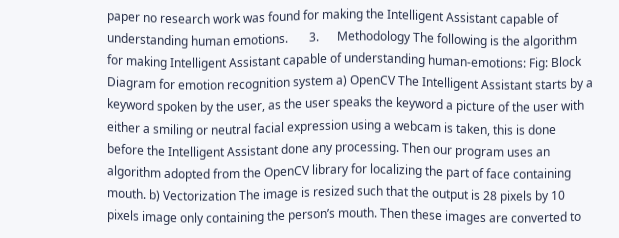paper no research work was found for making the Intelligent Assistant capable of understanding human emotions.       3.      Methodology The following is the algorithm for making Intelligent Assistant capable of understanding human-emotions: Fig: Block Diagram for emotion recognition system a) OpenCV The Intelligent Assistant starts by a keyword spoken by the user, as the user speaks the keyword a picture of the user with either a smiling or neutral facial expression using a webcam is taken, this is done before the Intelligent Assistant done any processing. Then our program uses an algorithm adopted from the OpenCV library for localizing the part of face containing mouth. b) Vectorization The image is resized such that the output is 28 pixels by 10 pixels image only containing the person’s mouth. Then these images are converted to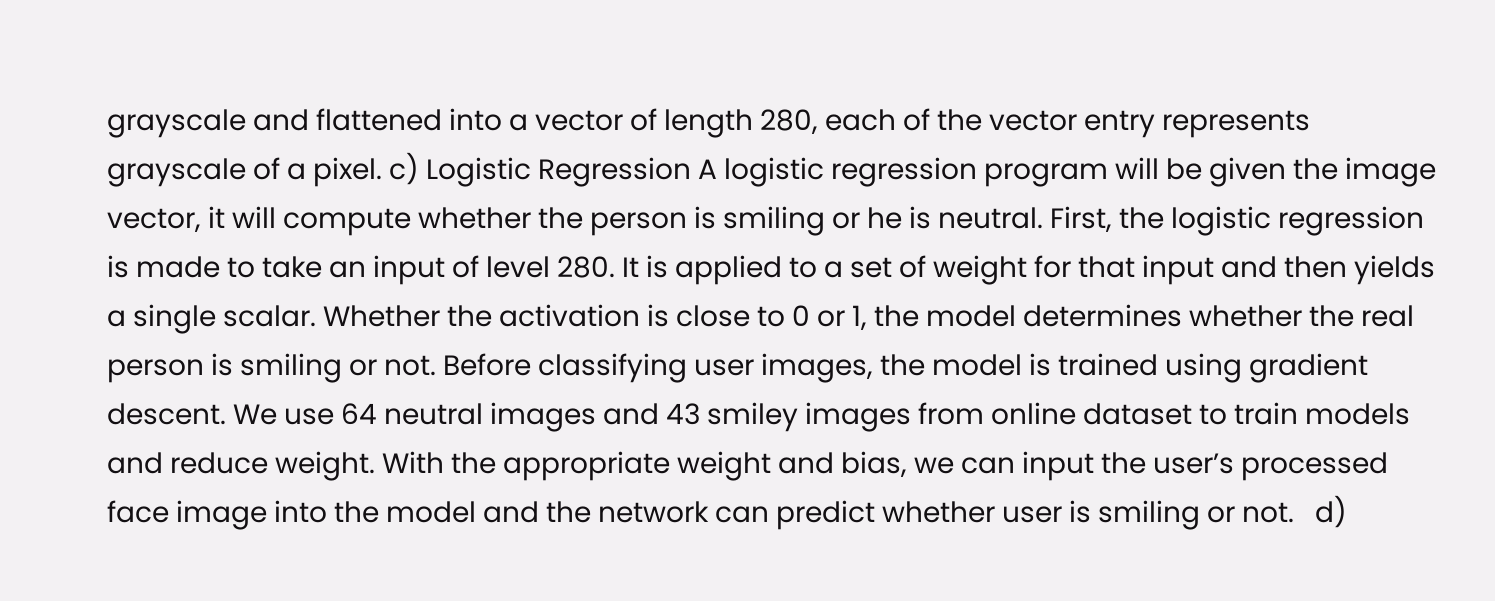grayscale and flattened into a vector of length 280, each of the vector entry represents grayscale of a pixel. c) Logistic Regression A logistic regression program will be given the image vector, it will compute whether the person is smiling or he is neutral. First, the logistic regression is made to take an input of level 280. It is applied to a set of weight for that input and then yields a single scalar. Whether the activation is close to 0 or 1, the model determines whether the real person is smiling or not. Before classifying user images, the model is trained using gradient descent. We use 64 neutral images and 43 smiley images from online dataset to train models and reduce weight. With the appropriate weight and bias, we can input the user’s processed face image into the model and the network can predict whether user is smiling or not.   d)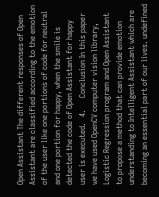Open Assistant The different responses of Open Assistant are classified according to the emotion of the user like one portions of code for neutral and one portion for happy, when the smile is detected the code of Open Assistant for happy user is executed.   4.      Conclusion In this paper we have used OpenCV computer vision library, Logistic Regression program and Open Assistant to propose a method that can provide emotion understanding to Intelligent Assistant which are becoming an essential part of our lives. undefined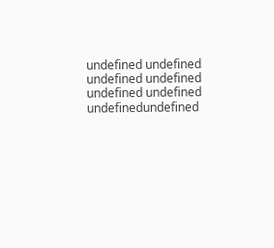undefined undefined undefined undefined undefined undefined undefinedundefined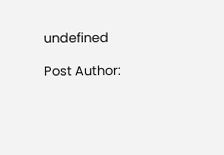undefined

Post Author: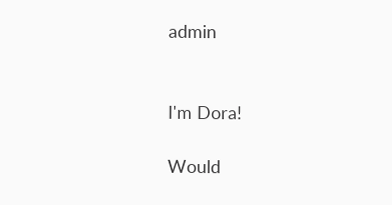admin


I'm Dora!

Would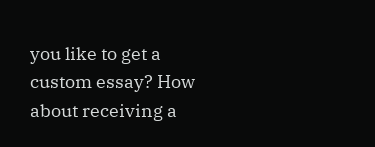you like to get a custom essay? How about receiving a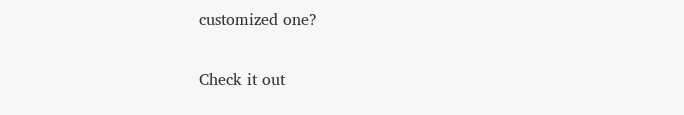customized one?

Check it out